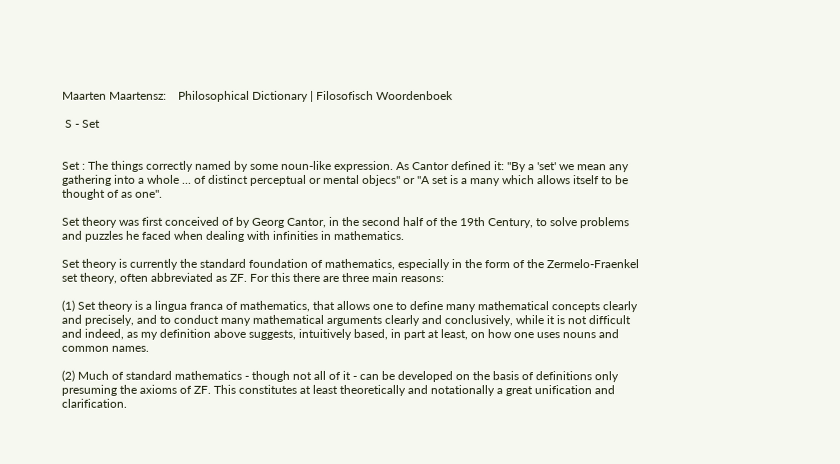Maarten Maartensz:    Philosophical Dictionary | Filosofisch Woordenboek

 S - Set


Set : The things correctly named by some noun-like expression. As Cantor defined it: "By a 'set' we mean any gathering into a whole ... of distinct perceptual or mental objecs" or "A set is a many which allows itself to be thought of as one".

Set theory was first conceived of by Georg Cantor, in the second half of the 19th Century, to solve problems and puzzles he faced when dealing with infinities in mathematics.

Set theory is currently the standard foundation of mathematics, especially in the form of the Zermelo-Fraenkel set theory, often abbreviated as ZF. For this there are three main reasons:

(1) Set theory is a lingua franca of mathematics, that allows one to define many mathematical concepts clearly and precisely, and to conduct many mathematical arguments clearly and conclusively, while it is not difficult and indeed, as my definition above suggests, intuitively based, in part at least, on how one uses nouns and common names.

(2) Much of standard mathematics - though not all of it - can be developed on the basis of definitions only presuming the axioms of ZF. This constitutes at least theoretically and notationally a great unification and clarification.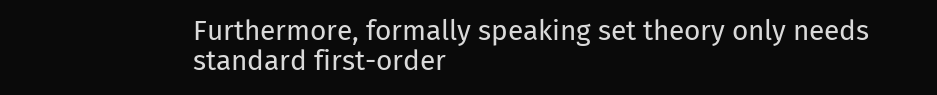Furthermore, formally speaking set theory only needs standard first-order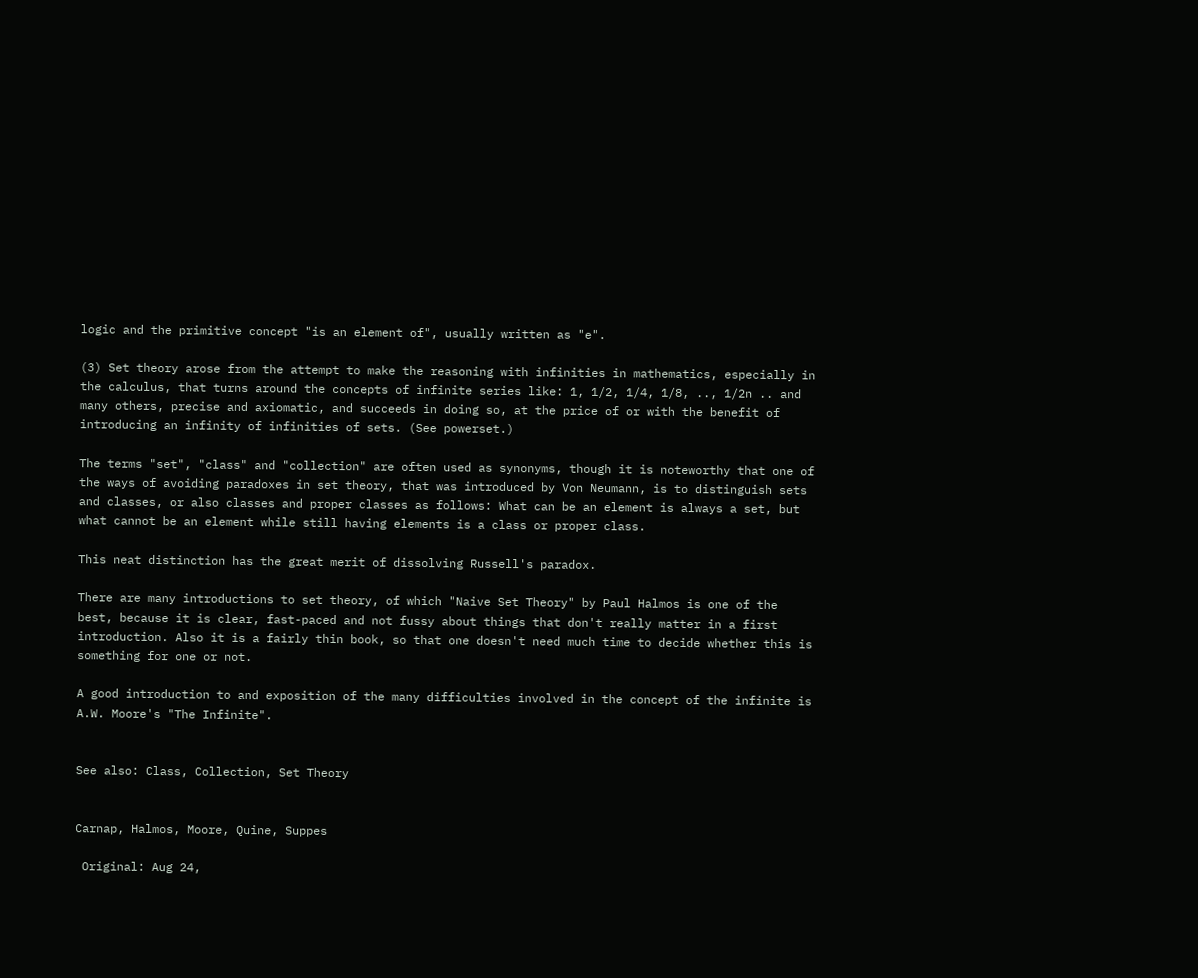logic and the primitive concept "is an element of", usually written as "e".

(3) Set theory arose from the attempt to make the reasoning with infinities in mathematics, especially in the calculus, that turns around the concepts of infinite series like: 1, 1/2, 1/4, 1/8, .., 1/2n .. and many others, precise and axiomatic, and succeeds in doing so, at the price of or with the benefit of introducing an infinity of infinities of sets. (See powerset.)

The terms "set", "class" and "collection" are often used as synonyms, though it is noteworthy that one of the ways of avoiding paradoxes in set theory, that was introduced by Von Neumann, is to distinguish sets and classes, or also classes and proper classes as follows: What can be an element is always a set, but what cannot be an element while still having elements is a class or proper class.

This neat distinction has the great merit of dissolving Russell's paradox.

There are many introductions to set theory, of which "Naive Set Theory" by Paul Halmos is one of the best, because it is clear, fast-paced and not fussy about things that don't really matter in a first introduction. Also it is a fairly thin book, so that one doesn't need much time to decide whether this is something for one or not.

A good introduction to and exposition of the many difficulties involved in the concept of the infinite is A.W. Moore's "The Infinite".


See also: Class, Collection, Set Theory


Carnap, Halmos, Moore, Quine, Suppes

 Original: Aug 24,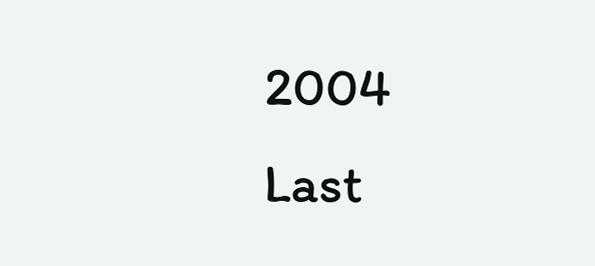2004                                                Last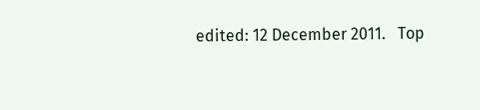edited: 12 December 2011.   Top